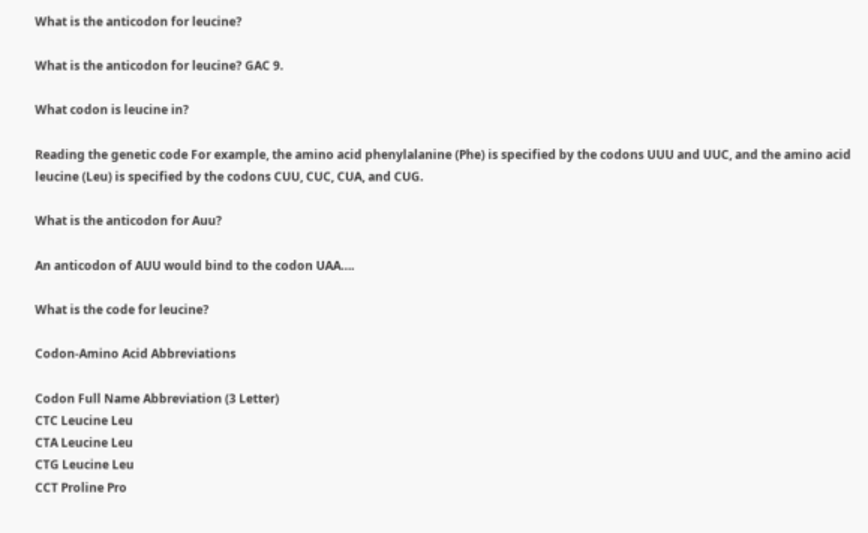What is the anticodon for leucine?

What is the anticodon for leucine? GAC 9.

What codon is leucine in?

Reading the genetic code For example, the amino acid phenylalanine (Phe) is specified by the codons UUU and UUC, and the amino acid leucine (Leu) is specified by the codons CUU, CUC, CUA, and CUG.

What is the anticodon for Auu?

An anticodon of AUU would bind to the codon UAA….

What is the code for leucine?

Codon-Amino Acid Abbreviations

Codon Full Name Abbreviation (3 Letter)
CTC Leucine Leu
CTA Leucine Leu
CTG Leucine Leu
CCT Proline Pro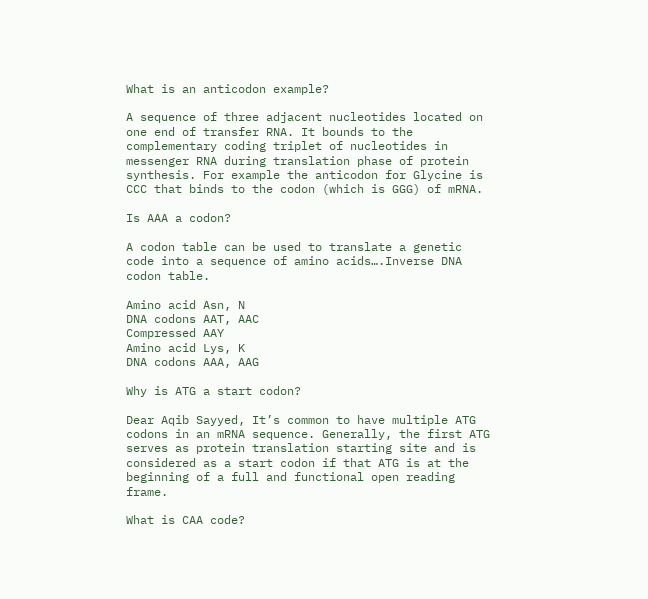What is an anticodon example?

A sequence of three adjacent nucleotides located on one end of transfer RNA. It bounds to the complementary coding triplet of nucleotides in messenger RNA during translation phase of protein synthesis. For example the anticodon for Glycine is CCC that binds to the codon (which is GGG) of mRNA.

Is AAA a codon?

A codon table can be used to translate a genetic code into a sequence of amino acids….Inverse DNA codon table.

Amino acid Asn, N
DNA codons AAT, AAC
Compressed AAY
Amino acid Lys, K
DNA codons AAA, AAG

Why is ATG a start codon?

Dear Aqib Sayyed, It’s common to have multiple ATG codons in an mRNA sequence. Generally, the first ATG serves as protein translation starting site and is considered as a start codon if that ATG is at the beginning of a full and functional open reading frame.

What is CAA code?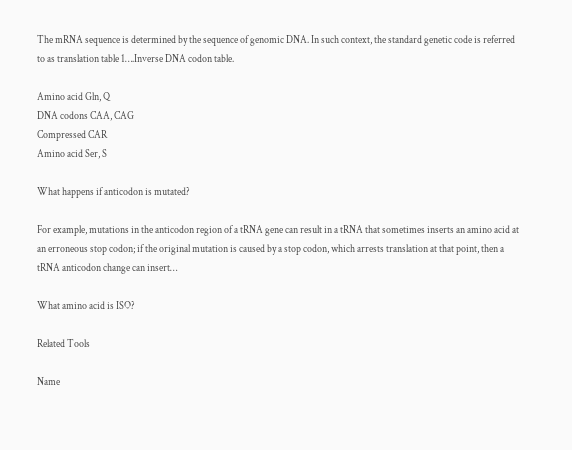The mRNA sequence is determined by the sequence of genomic DNA. In such context, the standard genetic code is referred to as translation table 1….Inverse DNA codon table.

Amino acid Gln, Q
DNA codons CAA, CAG
Compressed CAR
Amino acid Ser, S

What happens if anticodon is mutated?

For example, mutations in the anticodon region of a tRNA gene can result in a tRNA that sometimes inserts an amino acid at an erroneous stop codon; if the original mutation is caused by a stop codon, which arrests translation at that point, then a tRNA anticodon change can insert…

What amino acid is ISO?

Related Tools

Name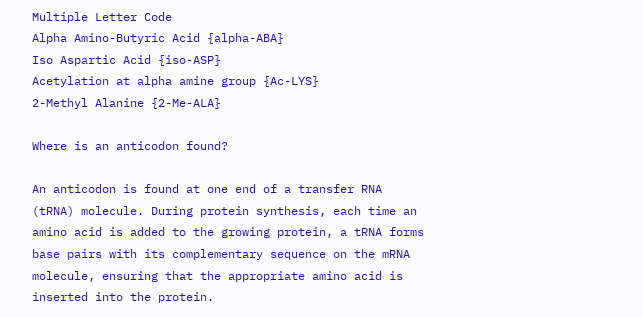Multiple Letter Code
Alpha Amino-Butyric Acid {alpha-ABA}
Iso Aspartic Acid {iso-ASP}
Acetylation at alpha amine group {Ac-LYS}
2-Methyl Alanine {2-Me-ALA}

Where is an anticodon found?

An anticodon is found at one end of a transfer RNA (tRNA) molecule. During protein synthesis, each time an amino acid is added to the growing protein, a tRNA forms base pairs with its complementary sequence on the mRNA molecule, ensuring that the appropriate amino acid is inserted into the protein.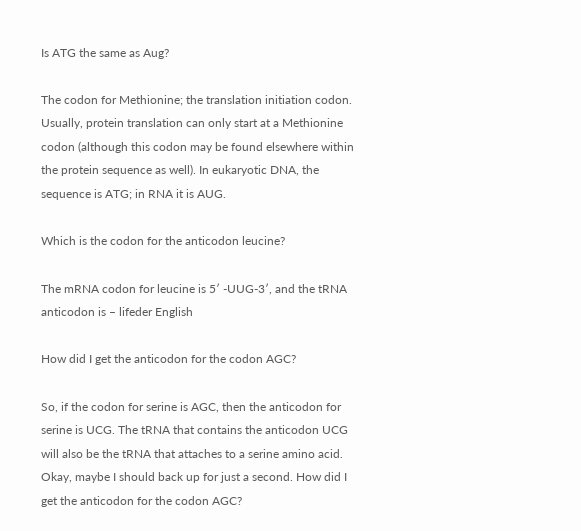Is ATG the same as Aug?

The codon for Methionine; the translation initiation codon. Usually, protein translation can only start at a Methionine codon (although this codon may be found elsewhere within the protein sequence as well). In eukaryotic DNA, the sequence is ATG; in RNA it is AUG.

Which is the codon for the anticodon leucine?

The mRNA codon for leucine is 5′ -UUG-3′, and the tRNA anticodon is – lifeder English

How did I get the anticodon for the codon AGC?

So, if the codon for serine is AGC, then the anticodon for serine is UCG. The tRNA that contains the anticodon UCG will also be the tRNA that attaches to a serine amino acid. Okay, maybe I should back up for just a second. How did I get the anticodon for the codon AGC?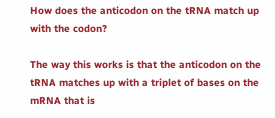How does the anticodon on the tRNA match up with the codon?

The way this works is that the anticodon on the tRNA matches up with a triplet of bases on the mRNA that is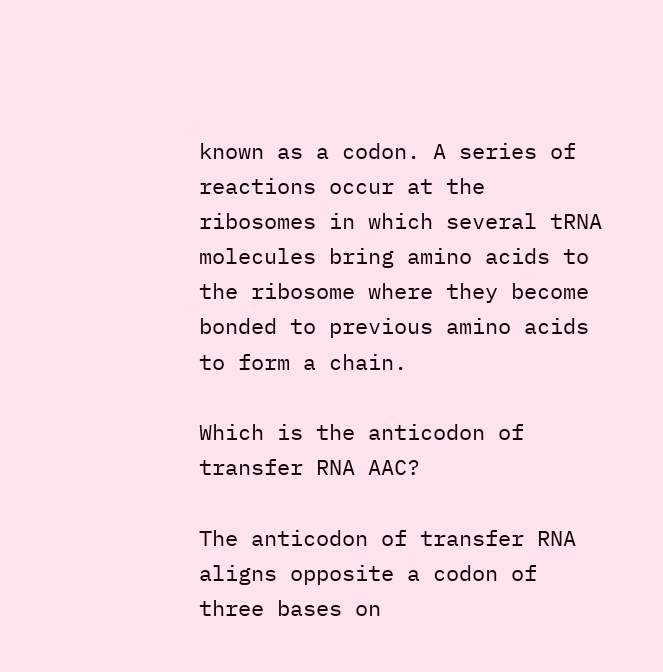known as a codon. A series of reactions occur at the ribosomes in which several tRNA molecules bring amino acids to the ribosome where they become bonded to previous amino acids to form a chain.

Which is the anticodon of transfer RNA AAC?

The anticodon of transfer RNA aligns opposite a codon of three bases on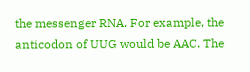the messenger RNA. For example, the anticodon of UUG would be AAC. The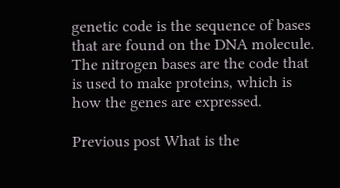genetic code is the sequence of bases that are found on the DNA molecule. The nitrogen bases are the code that is used to make proteins, which is how the genes are expressed.

Previous post What is the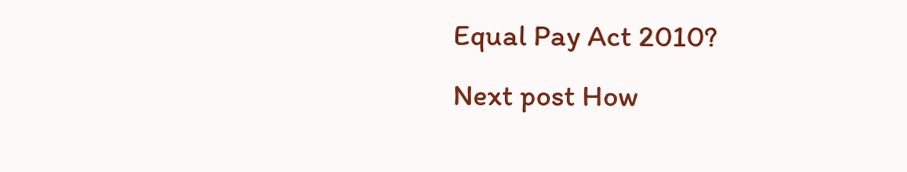Equal Pay Act 2010?
Next post How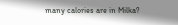many calories are in Milka?